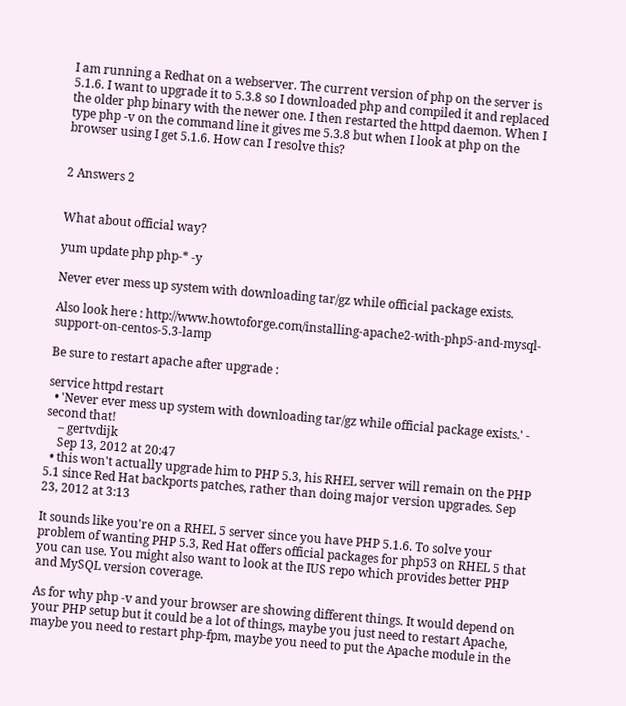I am running a Redhat on a webserver. The current version of php on the server is 5.1.6. I want to upgrade it to 5.3.8 so I downloaded php and compiled it and replaced the older php binary with the newer one. I then restarted the httpd daemon. When I type php -v on the command line it gives me 5.3.8 but when I look at php on the browser using I get 5.1.6. How can I resolve this?


2 Answers 2


What about official way?

yum update php php-* -y

Never ever mess up system with downloading tar/gz while official package exists.

Also look here : http://www.howtoforge.com/installing-apache2-with-php5-and-mysql-support-on-centos-5.3-lamp

Be sure to restart apache after upgrade :

service httpd restart
  • 'Never ever mess up system with downloading tar/gz while official package exists.' - second that!
    – gertvdijk
    Sep 13, 2012 at 20:47
  • this won't actually upgrade him to PHP 5.3, his RHEL server will remain on the PHP 5.1 since Red Hat backports patches, rather than doing major version upgrades. Sep 23, 2012 at 3:13

It sounds like you're on a RHEL 5 server since you have PHP 5.1.6. To solve your problem of wanting PHP 5.3, Red Hat offers official packages for php53 on RHEL 5 that you can use. You might also want to look at the IUS repo which provides better PHP and MySQL version coverage.

As for why php -v and your browser are showing different things. It would depend on your PHP setup but it could be a lot of things, maybe you just need to restart Apache, maybe you need to restart php-fpm, maybe you need to put the Apache module in the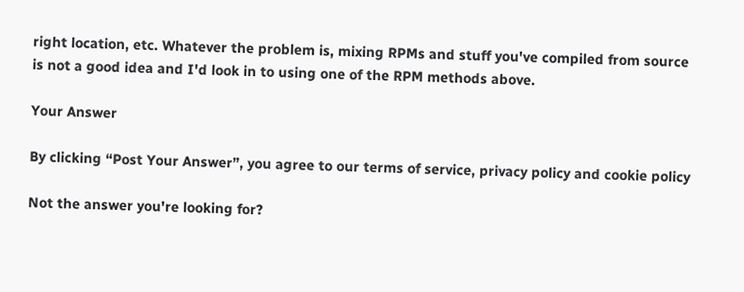right location, etc. Whatever the problem is, mixing RPMs and stuff you've compiled from source is not a good idea and I'd look in to using one of the RPM methods above.

Your Answer

By clicking “Post Your Answer”, you agree to our terms of service, privacy policy and cookie policy

Not the answer you're looking for?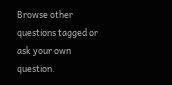Browse other questions tagged or ask your own question.